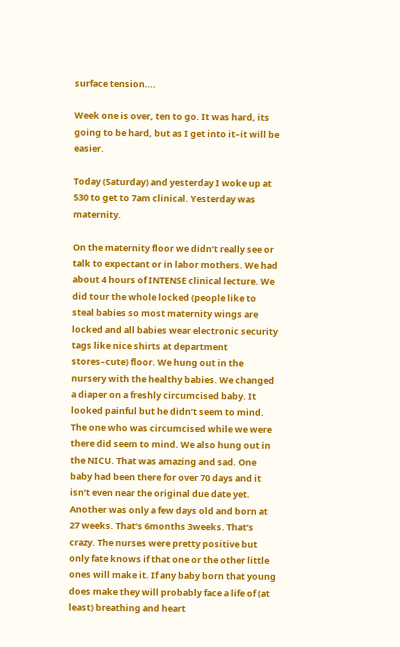surface tension….

Week one is over, ten to go. It was hard, its going to be hard, but as I get into it–it will be easier.

Today (Saturday) and yesterday I woke up at 530 to get to 7am clinical. Yesterday was maternity.

On the maternity floor we didn’t really see or talk to expectant or in labor mothers. We had about 4 hours of INTENSE clinical lecture. We did tour the whole locked (people like to steal babies so most maternity wings are locked and all babies wear electronic security tags like nice shirts at department stores–cute) floor. We hung out in the nursery with the healthy babies. We changed a diaper on a freshly circumcised baby. It looked painful but he didn’t seem to mind. The one who was circumcised while we were there did seem to mind. We also hung out in the NICU. That was amazing and sad. One baby had been there for over 70 days and it isn’t even near the original due date yet. Another was only a few days old and born at 27 weeks. That’s 6months 3weeks. That’s crazy. The nurses were pretty positive but only fate knows if that one or the other little ones will make it. If any baby born that young does make they will probably face a life of (at  least) breathing and heart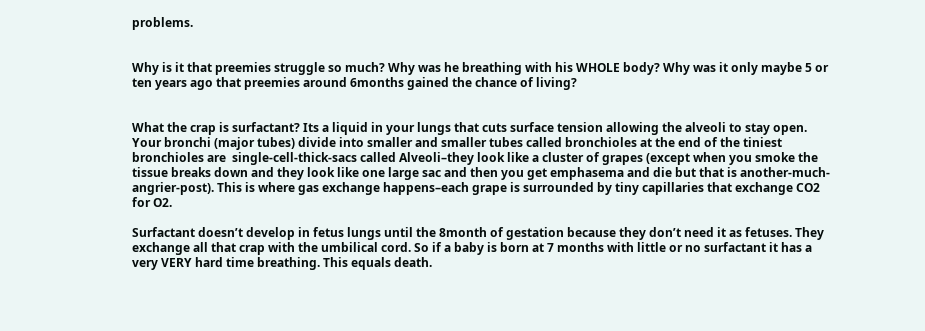problems.


Why is it that preemies struggle so much? Why was he breathing with his WHOLE body? Why was it only maybe 5 or ten years ago that preemies around 6months gained the chance of living?


What the crap is surfactant? Its a liquid in your lungs that cuts surface tension allowing the alveoli to stay open. Your bronchi (major tubes) divide into smaller and smaller tubes called bronchioles at the end of the tiniest bronchioles are  single-cell-thick-sacs called Alveoli–they look like a cluster of grapes (except when you smoke the tissue breaks down and they look like one large sac and then you get emphasema and die but that is another-much-angrier-post). This is where gas exchange happens–each grape is surrounded by tiny capillaries that exchange CO2 for O2.

Surfactant doesn’t develop in fetus lungs until the 8month of gestation because they don’t need it as fetuses. They exchange all that crap with the umbilical cord. So if a baby is born at 7 months with little or no surfactant it has a very VERY hard time breathing. This equals death.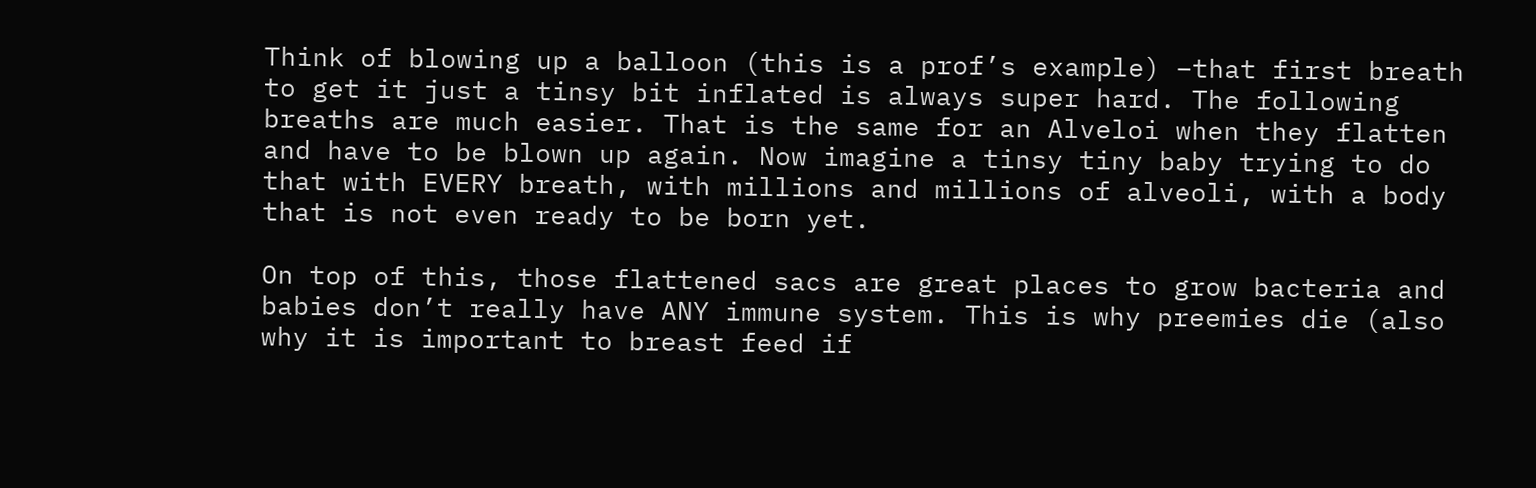Think of blowing up a balloon (this is a prof’s example) –that first breath to get it just a tinsy bit inflated is always super hard. The following breaths are much easier. That is the same for an Alveloi when they flatten and have to be blown up again. Now imagine a tinsy tiny baby trying to do that with EVERY breath, with millions and millions of alveoli, with a body that is not even ready to be born yet.

On top of this, those flattened sacs are great places to grow bacteria and babies don’t really have ANY immune system. This is why preemies die (also why it is important to breast feed if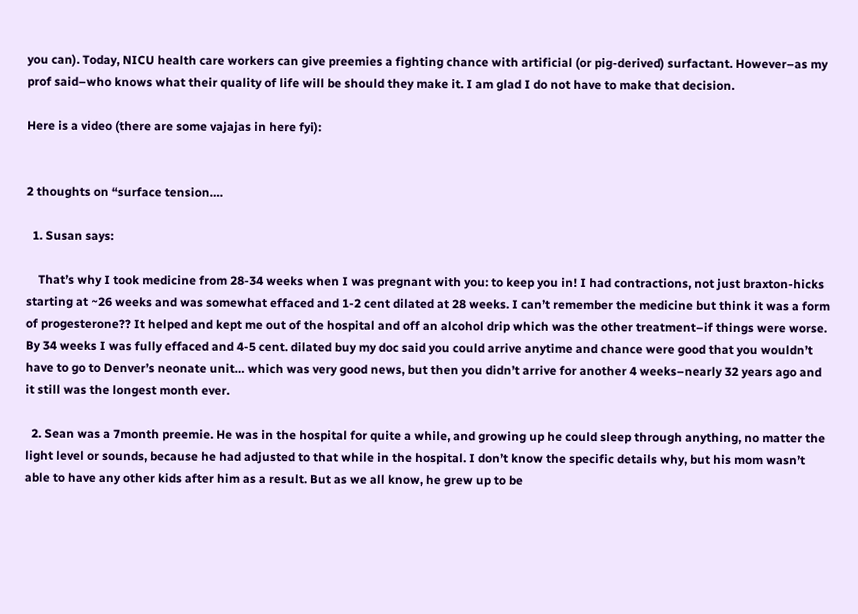you can). Today, NICU health care workers can give preemies a fighting chance with artificial (or pig-derived) surfactant. However–as my prof said–who knows what their quality of life will be should they make it. I am glad I do not have to make that decision.

Here is a video (there are some vajajas in here fyi):


2 thoughts on “surface tension….

  1. Susan says:

    That’s why I took medicine from 28-34 weeks when I was pregnant with you: to keep you in! I had contractions, not just braxton-hicks starting at ~26 weeks and was somewhat effaced and 1-2 cent dilated at 28 weeks. I can’t remember the medicine but think it was a form of progesterone?? It helped and kept me out of the hospital and off an alcohol drip which was the other treatment–if things were worse. By 34 weeks I was fully effaced and 4-5 cent. dilated buy my doc said you could arrive anytime and chance were good that you wouldn’t have to go to Denver’s neonate unit… which was very good news, but then you didn’t arrive for another 4 weeks–nearly 32 years ago and it still was the longest month ever.

  2. Sean was a 7month preemie. He was in the hospital for quite a while, and growing up he could sleep through anything, no matter the light level or sounds, because he had adjusted to that while in the hospital. I don’t know the specific details why, but his mom wasn’t able to have any other kids after him as a result. But as we all know, he grew up to be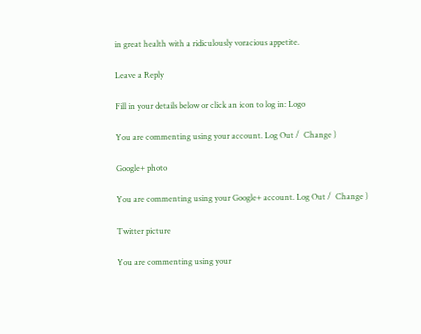in great health with a ridiculously voracious appetite.

Leave a Reply

Fill in your details below or click an icon to log in: Logo

You are commenting using your account. Log Out /  Change )

Google+ photo

You are commenting using your Google+ account. Log Out /  Change )

Twitter picture

You are commenting using your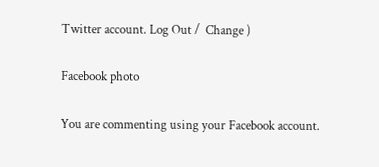Twitter account. Log Out /  Change )

Facebook photo

You are commenting using your Facebook account.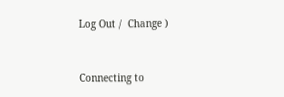Log Out /  Change )


Connecting to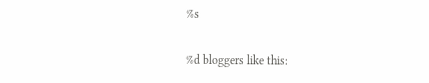%s

%d bloggers like this: